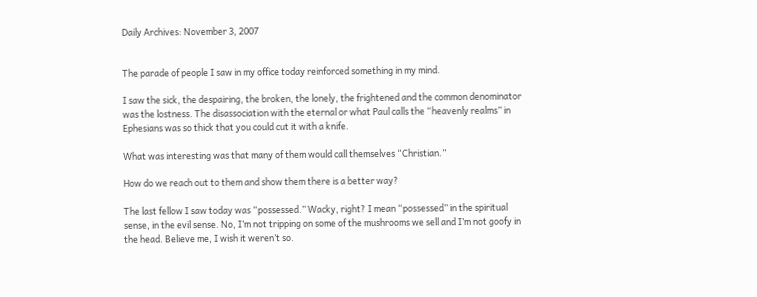Daily Archives: November 3, 2007


The parade of people I saw in my office today reinforced something in my mind.

I saw the sick, the despairing, the broken, the lonely, the frightened and the common denominator was the lostness. The disassociation with the eternal or what Paul calls the “heavenly realms” in Ephesians was so thick that you could cut it with a knife.

What was interesting was that many of them would call themselves “Christian.”

How do we reach out to them and show them there is a better way?

The last fellow I saw today was “possessed.” Wacky, right? I mean “possessed” in the spiritual sense, in the evil sense. No, I’m not tripping on some of the mushrooms we sell and I’m not goofy in the head. Believe me, I wish it weren’t so.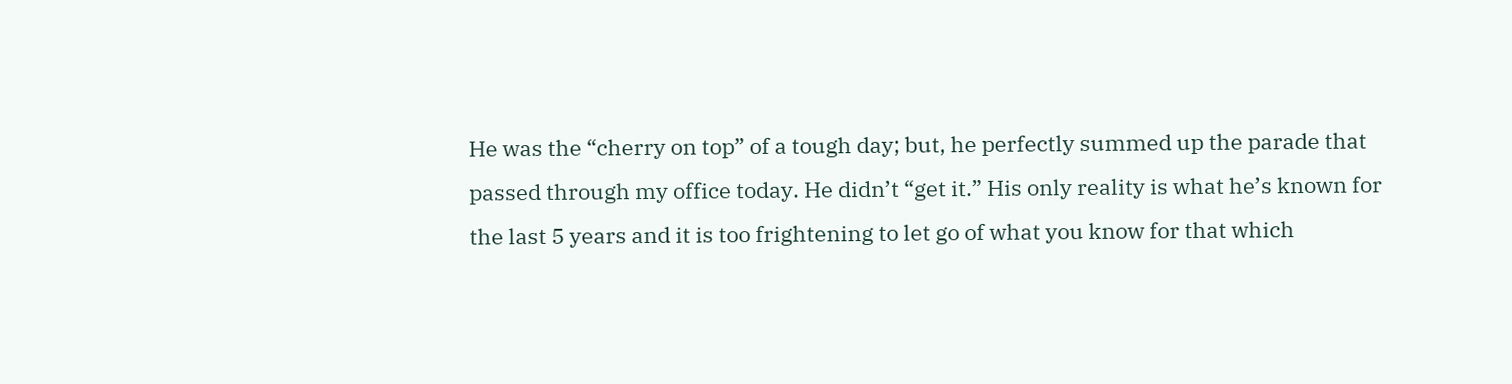He was the “cherry on top” of a tough day; but, he perfectly summed up the parade that passed through my office today. He didn’t “get it.” His only reality is what he’s known for the last 5 years and it is too frightening to let go of what you know for that which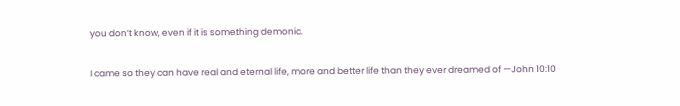you don’t know, even if it is something demonic.

I came so they can have real and eternal life, more and better life than they ever dreamed of —John 10:10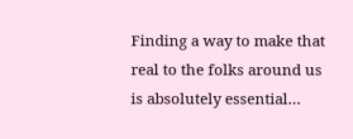Finding a way to make that real to the folks around us is absolutely essential…